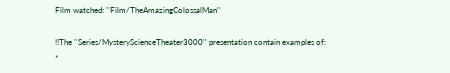Film watched: ''Film/TheAmazingColossalMan''

!!The ''Series/MysteryScienceTheater3000'' presentation contain examples of:
*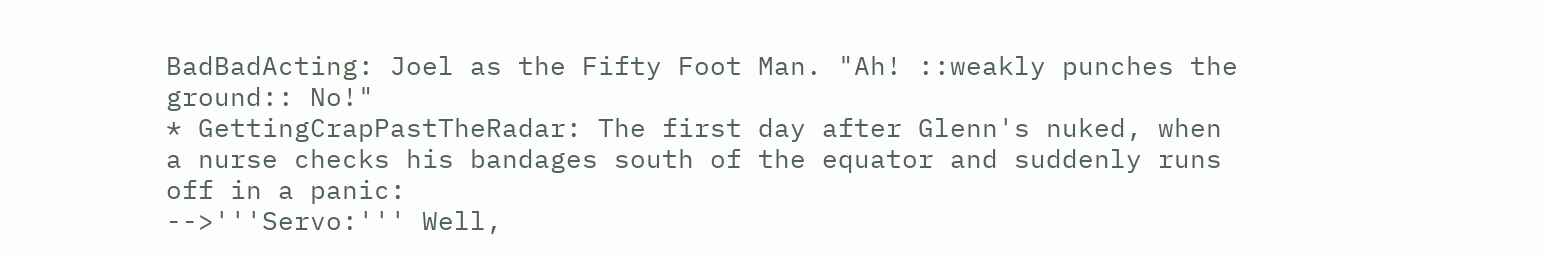BadBadActing: Joel as the Fifty Foot Man. "Ah! ::weakly punches the ground:: No!"
* GettingCrapPastTheRadar: The first day after Glenn's nuked, when a nurse checks his bandages south of the equator and suddenly runs off in a panic:
-->'''Servo:''' Well,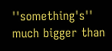''something's'' much bigger than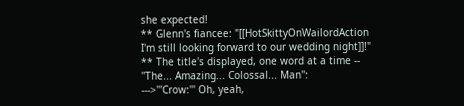she expected!
** Glenn's fiancee: "[[HotSkittyOnWailordAction I'm still looking forward to our wedding night]]!"
** The title's displayed, one word at a time -- ''The... Amazing... Colossal... Man'':
--->'''Crow:''' Oh, yeah,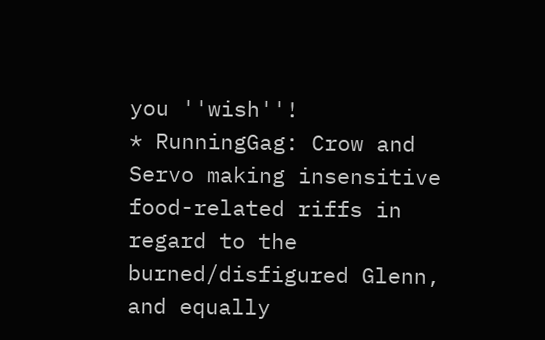you ''wish''!
* RunningGag: Crow and Servo making insensitive food-related riffs in regard to the burned/disfigured Glenn, and equally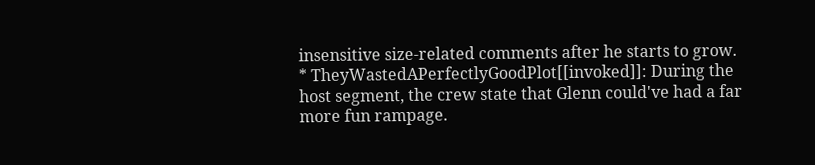insensitive size-related comments after he starts to grow.
* TheyWastedAPerfectlyGoodPlot[[invoked]]: During the host segment, the crew state that Glenn could've had a far more fun rampage.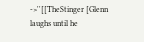->''[[TheStinger [Glenn laughs until he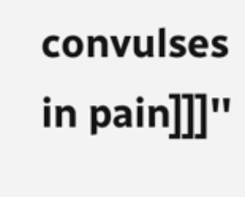convulses in pain]]]''